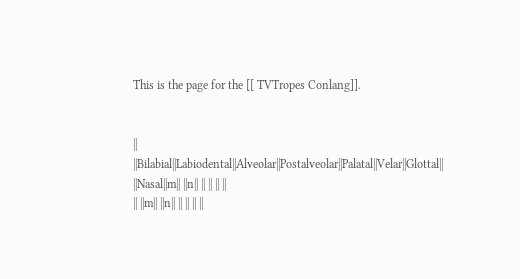This is the page for the [[ TVTropes Conlang]].


|| ||Bilabial||Labiodental||Alveolar||Postalveolar||Palatal||Velar||Glottal||
||Nasal||m|| ||n|| || || || ||
|| ||m|| ||n|| || || || ||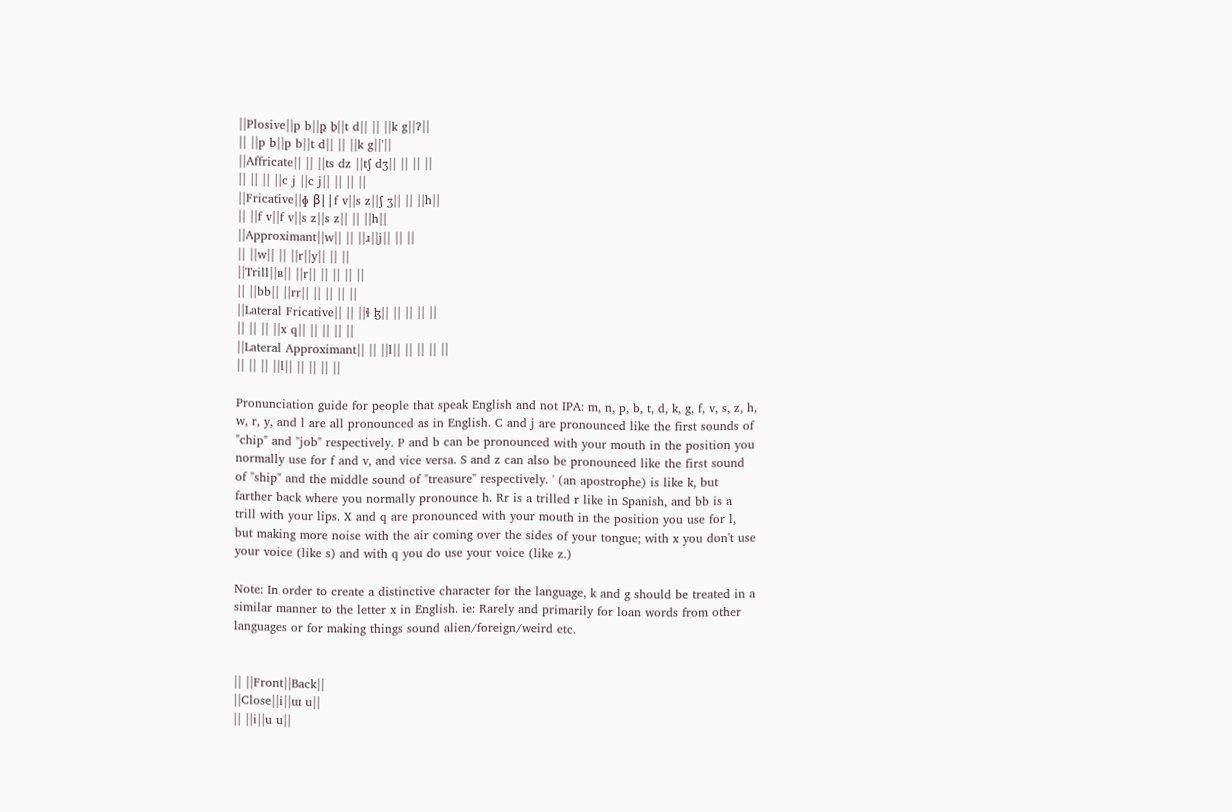||Plosive||p b||p̪ b̪||t d|| || ||k g||ʔ||
|| ||p b||p b||t d|| || ||k g||'||
||Affricate|| || ||ts dz ||tʃ dʒ|| || || ||
|| || || ||c j ||c j|| || || ||
||Fricative||ɸ β||f v||s z||ʃ ʒ|| || ||h||
|| ||f v||f v||s z||s z|| || ||h||
||Approximant||w|| || ||ɹ||j|| || ||
|| ||w|| || ||r||y|| || ||
||Trill||ʙ|| ||r|| || || || ||
|| ||bb|| ||rr|| || || || ||
||Lateral Fricative|| || ||ɬ ɮ|| || || || ||
|| || || ||x q|| || || || ||
||Lateral Approximant|| || ||l|| || || || ||
|| || || ||l|| || || || ||

Pronunciation guide for people that speak English and not IPA: m, n, p, b, t, d, k, g, f, v, s, z, h, w, r, y, and l are all pronounced as in English. C and j are pronounced like the first sounds of "chip" and "job" respectively. P and b can be pronounced with your mouth in the position you normally use for f and v, and vice versa. S and z can also be pronounced like the first sound of "ship" and the middle sound of "treasure" respectively. ' (an apostrophe) is like k, but farther back where you normally pronounce h. Rr is a trilled r like in Spanish, and bb is a trill with your lips. X and q are pronounced with your mouth in the position you use for l, but making more noise with the air coming over the sides of your tongue; with x you don't use your voice (like s) and with q you do use your voice (like z.)

Note: In order to create a distinctive character for the language, k and g should be treated in a similar manner to the letter x in English. ie: Rarely and primarily for loan words from other languages or for making things sound alien/foreign/weird etc.


|| ||Front||Back||
||Close||i||ɯ u||
|| ||i||u u||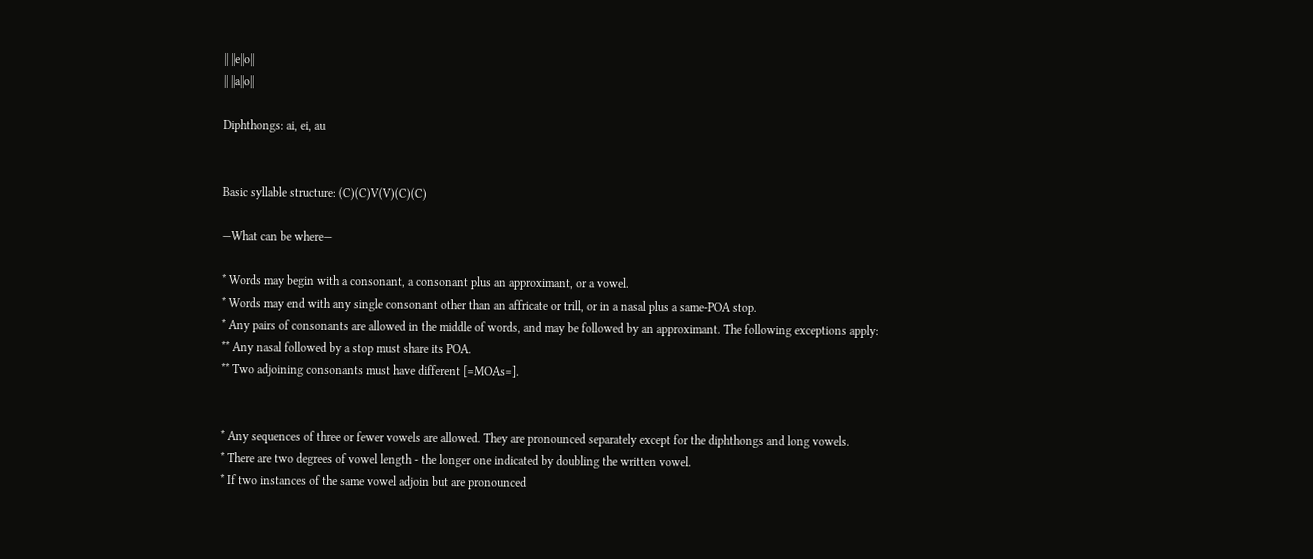|| ||e||o||
|| ||a||o||

Diphthongs: ai, ei, au


Basic syllable structure: (C)(C)V(V)(C)(C)

—What can be where—

* Words may begin with a consonant, a consonant plus an approximant, or a vowel.
* Words may end with any single consonant other than an affricate or trill, or in a nasal plus a same-POA stop.
* Any pairs of consonants are allowed in the middle of words, and may be followed by an approximant. The following exceptions apply:
** Any nasal followed by a stop must share its POA.
** Two adjoining consonants must have different [=MOAs=].


* Any sequences of three or fewer vowels are allowed. They are pronounced separately except for the diphthongs and long vowels.
* There are two degrees of vowel length - the longer one indicated by doubling the written vowel.
* If two instances of the same vowel adjoin but are pronounced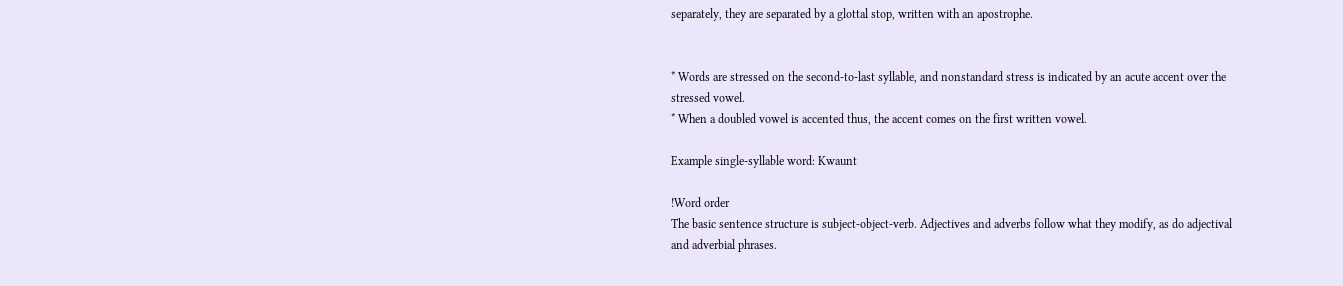separately, they are separated by a glottal stop, written with an apostrophe.


* Words are stressed on the second-to-last syllable, and nonstandard stress is indicated by an acute accent over the stressed vowel.
* When a doubled vowel is accented thus, the accent comes on the first written vowel.

Example single-syllable word: Kwaunt

!Word order
The basic sentence structure is subject-object-verb. Adjectives and adverbs follow what they modify, as do adjectival and adverbial phrases.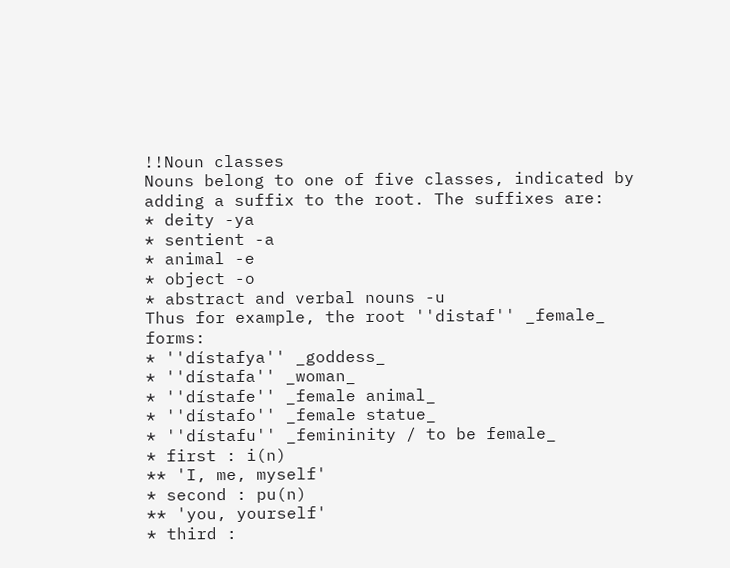!!Noun classes
Nouns belong to one of five classes, indicated by adding a suffix to the root. The suffixes are:
* deity -ya
* sentient -a
* animal -e
* object -o
* abstract and verbal nouns -u
Thus for example, the root ''distaf'' _female_ forms:
* ''dístafya'' _goddess_
* ''dístafa'' _woman_
* ''dístafe'' _female animal_
* ''dístafo'' _female statue_
* ''dístafu'' _femininity / to be female_
* first : i(n)
** 'I, me, myself'
* second : pu(n)
** 'you, yourself'
* third :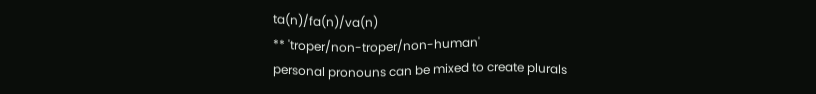ta(n)/fa(n)/va(n)
** 'troper/non-troper/non-human'
personal pronouns can be mixed to create plurals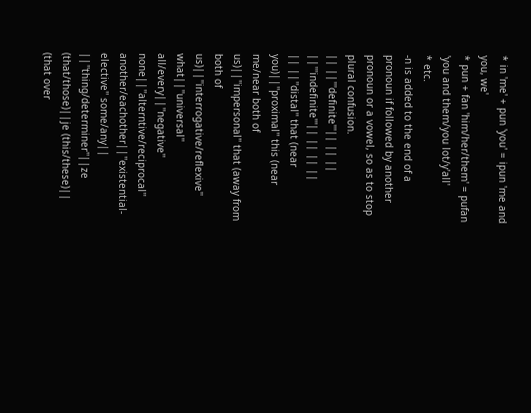* in 'me' + pun 'you' = ipun 'me and you, we'
* pun + fan 'him/her/them' = pufan 'you and them/you lot/y'all'
* etc.
-n is added to the end of a pronoun if followed by another pronoun or a vowel, so as to stop plural confusion.
|| ||'''definite'''|| || || ||'''indefinite'''|| || || ||
|| ||''distal'' that (near you)||''proximal'' this (near me/near both of us)||''impersonal'' that (away from both of us)||''interrogative/reflexive'' what||''universal'' all/every||''negative'' none||''alterntive/reciprocal'' another/eachother||''existential-elective'' some/any||
||''thing/determiner''||ze (that/those)||je (this/these)|| (that over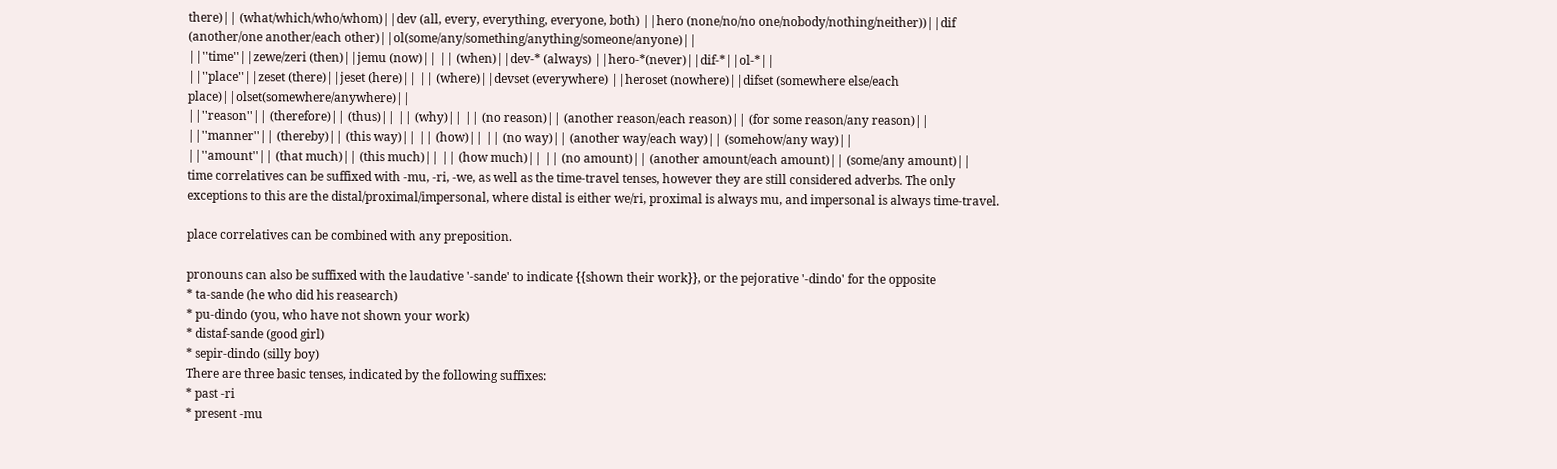there)|| (what/which/who/whom)||dev (all, every, everything, everyone, both) ||hero (none/no/no one/nobody/nothing/neither))||dif (another/one another/each other)||ol(some/any/something/anything/someone/anyone)||
||''time''||zewe/zeri (then)||jemu (now)|| || (when)||dev-* (always) ||hero-*(never)||dif-*||ol-*||
||''place''||zeset (there)||jeset (here)|| || (where)||devset (everywhere) ||heroset (nowhere)||difset (somewhere else/each place)||olset(somewhere/anywhere)||
||''reason''|| (therefore)|| (thus)|| || (why)|| || (no reason)|| (another reason/each reason)|| (for some reason/any reason)||
||''manner''|| (thereby)|| (this way)|| || (how)|| || (no way)|| (another way/each way)|| (somehow/any way)||
||''amount''|| (that much)|| (this much)|| || (how much)|| || (no amount)|| (another amount/each amount)|| (some/any amount)||
time correlatives can be suffixed with -mu, -ri, -we, as well as the time-travel tenses, however they are still considered adverbs. The only exceptions to this are the distal/proximal/impersonal, where distal is either we/ri, proximal is always mu, and impersonal is always time-travel.

place correlatives can be combined with any preposition.

pronouns can also be suffixed with the laudative '-sande' to indicate {{shown their work}}, or the pejorative '-dindo' for the opposite
* ta-sande (he who did his reasearch)
* pu-dindo (you, who have not shown your work)
* distaf-sande (good girl)
* sepir-dindo (silly boy)
There are three basic tenses, indicated by the following suffixes:
* past -ri
* present -mu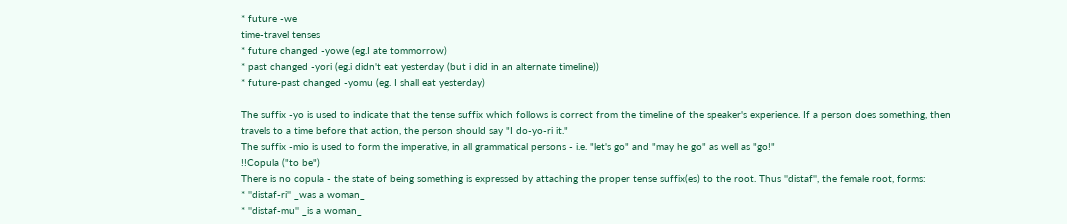* future -we
time-travel tenses
* future changed -yowe (eg.I ate tommorrow)
* past changed -yori (eg.i didn't eat yesterday (but i did in an alternate timeline))
* future-past changed -yomu (eg. I shall eat yesterday)

The suffix -yo is used to indicate that the tense suffix which follows is correct from the timeline of the speaker's experience. If a person does something, then travels to a time before that action, the person should say "I do-yo-ri it."
The suffix -mio is used to form the imperative, in all grammatical persons - i.e. "let's go" and "may he go" as well as "go!"
!!Copula ("to be")
There is no copula - the state of being something is expressed by attaching the proper tense suffix(es) to the root. Thus ''distaf'', the female root, forms:
* ''distaf-ri'' _was a woman_
* ''distaf-mu'' _is a woman_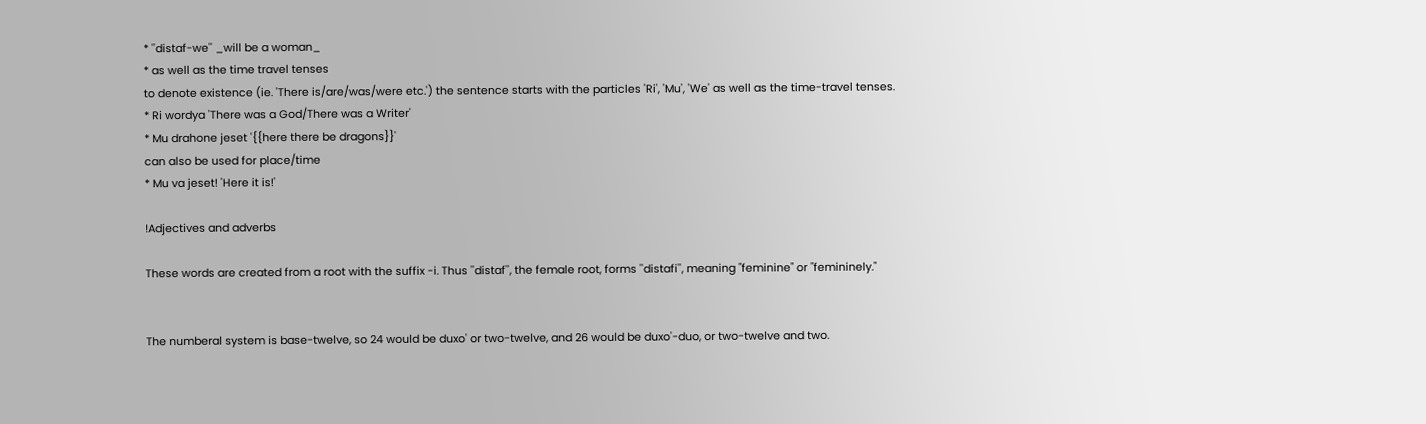* ''distaf-we'' _will be a woman_
* as well as the time travel tenses
to denote existence (ie. 'There is/are/was/were etc.') the sentence starts with the particles 'Ri', 'Mu', 'We' as well as the time-travel tenses.
* Ri wordya 'There was a God/There was a Writer'
* Mu drahone jeset '{{here there be dragons}}'
can also be used for place/time
* Mu va jeset! 'Here it is!'

!Adjectives and adverbs

These words are created from a root with the suffix -i. Thus ''distaf'', the female root, forms ''distafi'', meaning "feminine" or "femininely."


The numberal system is base-twelve, so 24 would be duxo' or two-twelve, and 26 would be duxo'-duo, or two-twelve and two.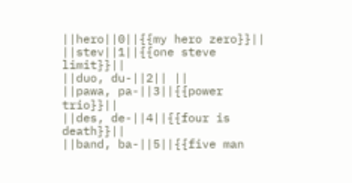||hero||0||{{my hero zero}}||
||stev||1||{{one steve limit}}||
||duo, du-||2|| ||
||pawa, pa-||3||{{power trio}}||
||des, de-||4||{{four is death}}||
||band, ba-||5||{{five man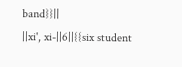band}}||
||xi', xi-||6||{{six student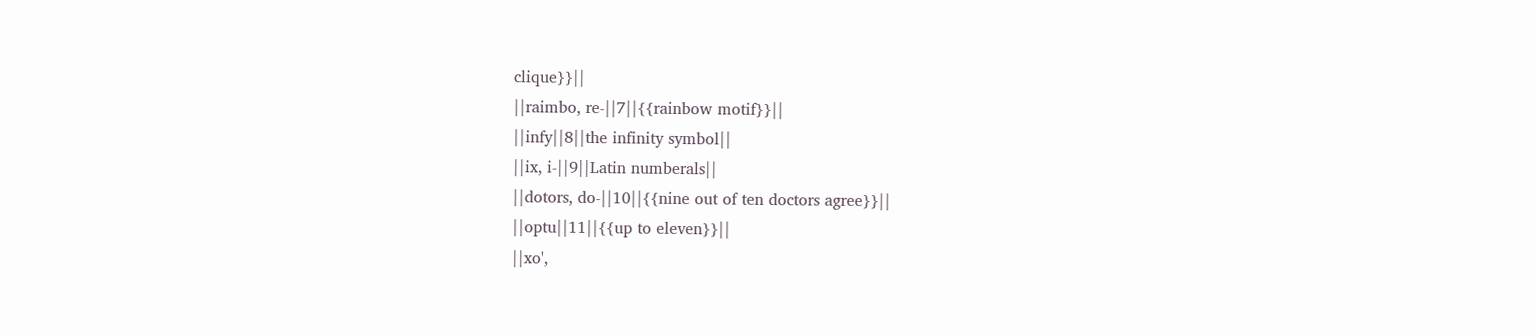clique}}||
||raimbo, re-||7||{{rainbow motif}}||
||infy||8||the infinity symbol||
||ix, i-||9||Latin numberals||
||dotors, do-||10||{{nine out of ten doctors agree}}||
||optu||11||{{up to eleven}}||
||xo',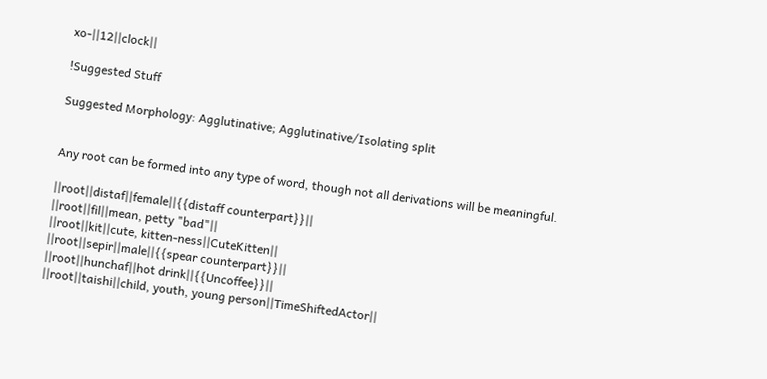xo-||12||clock||

!Suggested Stuff

Suggested Morphology: Agglutinative; Agglutinative/Isolating split


Any root can be formed into any type of word, though not all derivations will be meaningful.

||root||distaf||female||{{distaff counterpart}}||
||root||fil||mean, petty "bad"||
||root||kit||cute, kitten-ness||CuteKitten||
||root||sepir||male||{{spear counterpart}}||
||root||hunchaf||hot drink||{{Uncoffee}}||
||root||taishi||child, youth, young person||TimeShiftedActor||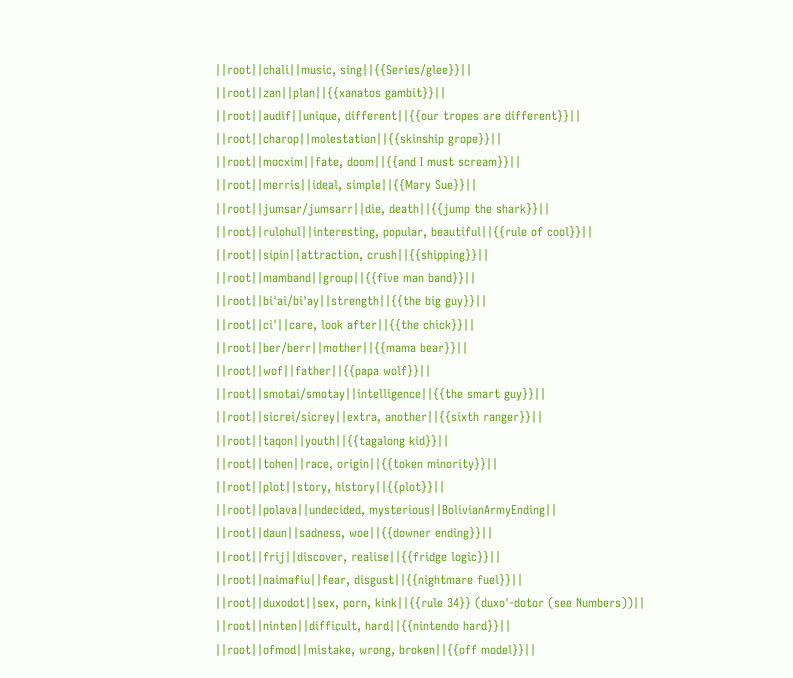||root||chali||music, sing||{{Series/glee}}||
||root||zan||plan||{{xanatos gambit}}||
||root||audif||unique, different||{{our tropes are different}}||
||root||charop||molestation||{{skinship grope}}||
||root||mocxim||fate, doom||{{and I must scream}}||
||root||merris||ideal, simple||{{Mary Sue}}||
||root||jumsar/jumsarr||die, death||{{jump the shark}}||
||root||rulohul||interesting, popular, beautiful||{{rule of cool}}||
||root||sipin||attraction, crush||{{shipping}}||
||root||mamband||group||{{five man band}}||
||root||bi'ai/bi'ay||strength||{{the big guy}}||
||root||ci'||care, look after||{{the chick}}||
||root||ber/berr||mother||{{mama bear}}||
||root||wof||father||{{papa wolf}}||
||root||smotai/smotay||intelligence||{{the smart guy}}||
||root||sicrei/sicrey||extra, another||{{sixth ranger}}||
||root||taqon||youth||{{tagalong kid}}||
||root||tohen||race, origin||{{token minority}}||
||root||plot||story, history||{{plot}}||
||root||polava||undecided, mysterious||BolivianArmyEnding||
||root||daun||sadness, woe||{{downer ending}}||
||root||frij||discover, realise||{{fridge logic}}||
||root||naimafiu||fear, disgust||{{nightmare fuel}}||
||root||duxodot||sex, porn, kink||{{rule 34}} (duxo'-dotor (see Numbers))||
||root||ninten||difficult, hard||{{nintendo hard}}||
||root||ofmod||mistake, wrong, broken||{{off model}}||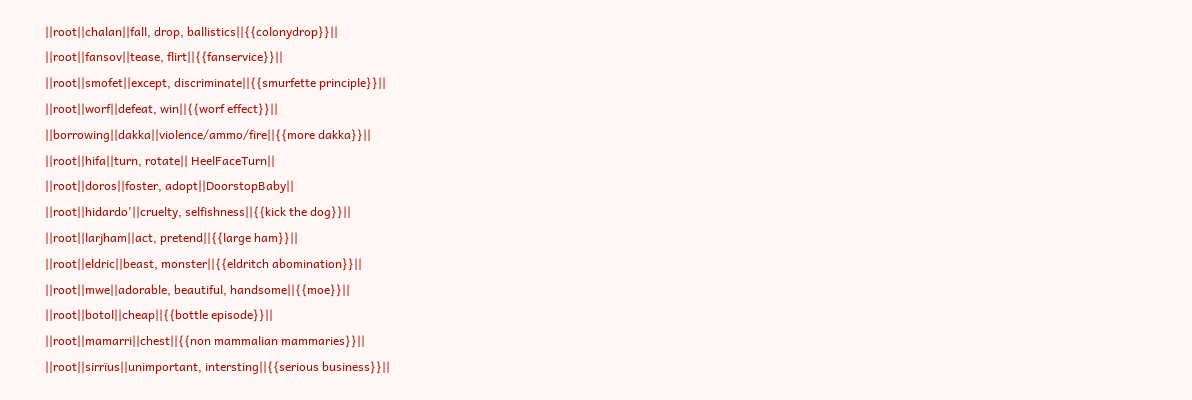||root||chalan||fall, drop, ballistics||{{colonydrop}}||
||root||fansov||tease, flirt||{{fanservice}}||
||root||smofet||except, discriminate||{{smurfette principle}}||
||root||worf||defeat, win||{{worf effect}}||
||borrowing||dakka||violence/ammo/fire||{{more dakka}}||
||root||hifa||turn, rotate|| HeelFaceTurn||
||root||doros||foster, adopt||DoorstopBaby||
||root||hidardo'||cruelty, selfishness||{{kick the dog}}||
||root||larjham||act, pretend||{{large ham}}||
||root||eldric||beast, monster||{{eldritch abomination}}||
||root||mwe||adorable, beautiful, handsome||{{moe}}||
||root||botol||cheap||{{bottle episode}}||
||root||mamarri||chest||{{non mammalian mammaries}}||
||root||sirrïus||unimportant, intersting||{{serious business}}||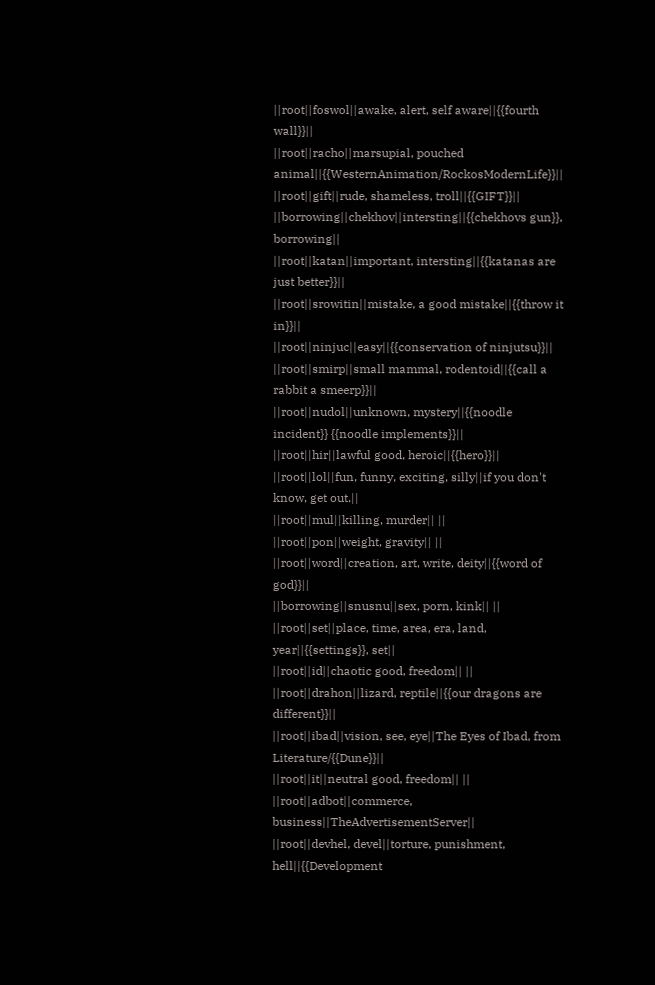||root||foswol||awake, alert, self aware||{{fourth wall}}||
||root||racho||marsupial, pouched animal||{{WesternAnimation/RockosModernLife}}||
||root||gift||rude, shameless, troll||{{GIFT}}||
||borrowing||chekhov||intersting||{{chekhovs gun}}, borrowing||
||root||katan||important, intersting||{{katanas are just better}}||
||root||srowitin||mistake, a good mistake||{{throw it in}}||
||root||ninjuc||easy||{{conservation of ninjutsu}}||
||root||smirp||small mammal, rodentoid||{{call a rabbit a smeerp}}||
||root||nudol||unknown, mystery||{{noodle incident}} {{noodle implements}}||
||root||hir||lawful good, heroic||{{hero}}||
||root||lol||fun, funny, exciting, silly||if you don't know, get out.||
||root||mul||killing, murder|| ||
||root||pon||weight, gravity|| ||
||root||word||creation, art, write, deity||{{word of god}}||
||borrowing||snusnu||sex, porn, kink|| ||
||root||set||place, time, area, era, land, year||{{settings}}, set||
||root||id||chaotic good, freedom|| ||
||root||drahon||lizard, reptile||{{our dragons are different}}||
||root||ibad||vision, see, eye||The Eyes of Ibad, from Literature/{{Dune}}||
||root||it||neutral good, freedom|| ||
||root||adbot||commerce, business||TheAdvertisementServer||
||root||devhel, devel||torture, punishment, hell||{{Development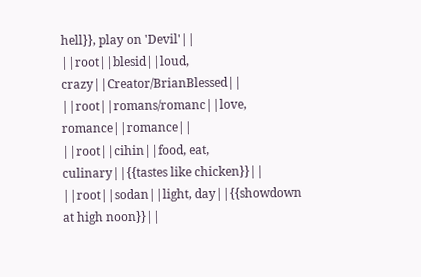hell}}, play on 'Devil'||
||root||blesid||loud, crazy||Creator/BrianBlessed||
||root||romans/romanc||love, romance||romance||
||root||cihin||food, eat, culinary||{{tastes like chicken}}||
||root||sodan||light, day||{{showdown at high noon}}||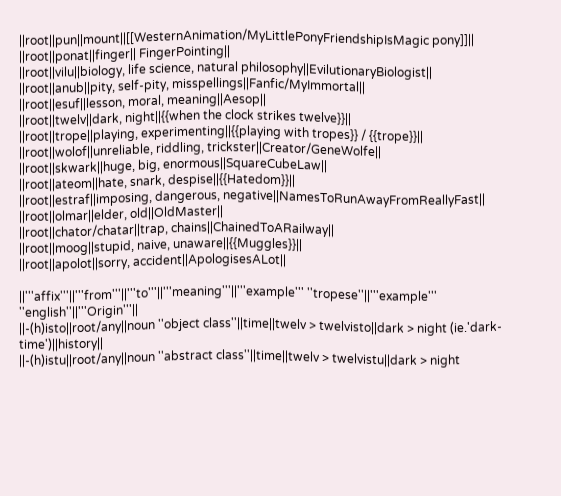||root||pun||mount||[[WesternAnimation/MyLittlePonyFriendshipIsMagic pony]]||
||root||ponat||finger|| FingerPointing||
||root||vilu||biology, life science, natural philosophy||EvilutionaryBiologist||
||root||anub||pity, self-pity, misspellings||Fanfic/MyImmortal||
||root||esuf||lesson, moral, meaning||Aesop||
||root||twelv||dark, night||{{when the clock strikes twelve}}||
||root||trope||playing, experimenting||{{playing with tropes}} / {{trope}}||
||root||wolof||unreliable, riddling, trickster||Creator/GeneWolfe||
||root||skwark||huge, big, enormous||SquareCubeLaw||
||root||ateom||hate, snark, despise||{{Hatedom}}||
||root||estraf||imposing, dangerous, negative||NamesToRunAwayFromReallyFast||
||root||olmar||elder, old||OldMaster||
||root||chator/chatar||trap, chains||ChainedToARailway||
||root||moog||stupid, naive, unaware||{{Muggles}}||
||root||apolot||sorry, accident||ApologisesALot||

||'''affix'''||'''from'''||'''to'''||'''meaning'''||'''example''' ''tropese''||'''example''' ''english''||'''Origin'''||
||-(h)isto||root/any||noun ''object class''||time||twelv > twelvisto||dark > night (ie.'dark-time')||history||
||-(h)istu||root/any||noun ''abstract class''||time||twelv > twelvistu||dark > night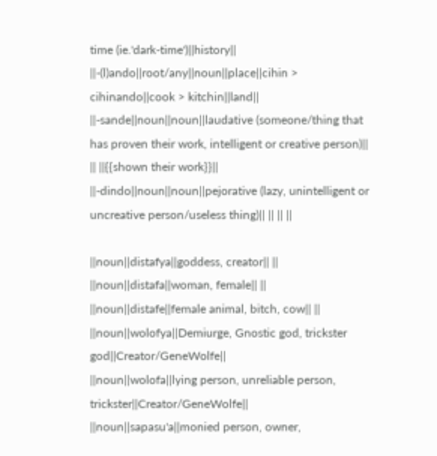time (ie.'dark-time')||history||
||-(l)ando||root/any||noun||place||cihin > cihinando||cook > kitchin||land||
||-sande||noun||noun||laudative (someone/thing that has proven their work, intelligent or creative person)|| || ||{{shown their work}}||
||-dindo||noun||noun||pejorative (lazy, unintelligent or uncreative person/useless thing)|| || || ||

||noun||distafya||goddess, creator|| ||
||noun||distafa||woman, female|| ||
||noun||distafe||female animal, bitch, cow|| ||
||noun||wolofya||Demiurge, Gnostic god, trickster god||Creator/GeneWolfe||
||noun||wolofa||lying person, unreliable person, trickster||Creator/GeneWolfe||
||noun||sapasu'a||monied person, owner,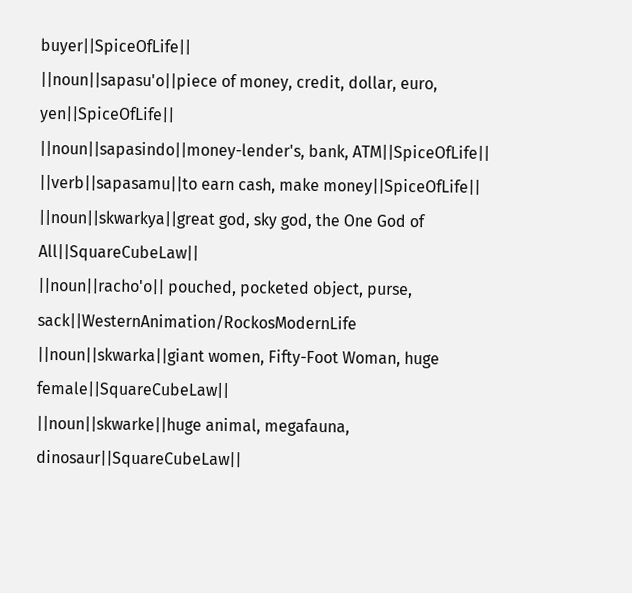buyer||SpiceOfLife||
||noun||sapasu'o||piece of money, credit, dollar, euro, yen||SpiceOfLife||
||noun||sapasindo||money-lender's, bank, ATM||SpiceOfLife||
||verb||sapasamu||to earn cash, make money||SpiceOfLife||
||noun||skwarkya||great god, sky god, the One God of All||SquareCubeLaw||
||noun||racho'o|| pouched, pocketed object, purse, sack||WesternAnimation/RockosModernLife
||noun||skwarka||giant women, Fifty-Foot Woman, huge female||SquareCubeLaw||
||noun||skwarke||huge animal, megafauna, dinosaur||SquareCubeLaw||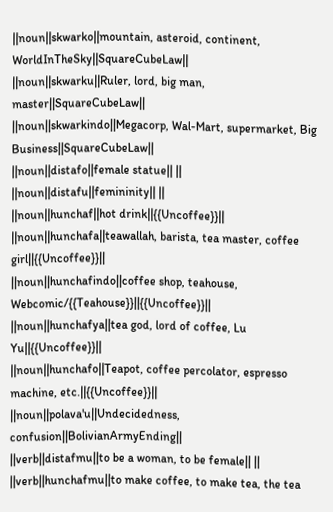||noun||skwarko||mountain, asteroid, continent, WorldInTheSky||SquareCubeLaw||
||noun||skwarku||Ruler, lord, big man, master||SquareCubeLaw||
||noun||skwarkindo||Megacorp, Wal-Mart, supermarket, Big Business||SquareCubeLaw||
||noun||distafo||female statue|| ||
||noun||distafu||femininity|| ||
||noun||hunchaf||hot drink||{{Uncoffee}}||
||noun||hunchafa||teawallah, barista, tea master, coffee girl||{{Uncoffee}}||
||noun||hunchafindo||coffee shop, teahouse, Webcomic/{{Teahouse}}||{{Uncoffee}}||
||noun||hunchafya||tea god, lord of coffee, Lu Yu||{{Uncoffee}}||
||noun||hunchafo||Teapot, coffee percolator, espresso machine, etc.||{{Uncoffee}}||
||noun||polava'u||Undecidedness, confusion||BolivianArmyEnding||
||verb||distafmu||to be a woman, to be female|| ||
||verb||hunchafmu||to make coffee, to make tea, the tea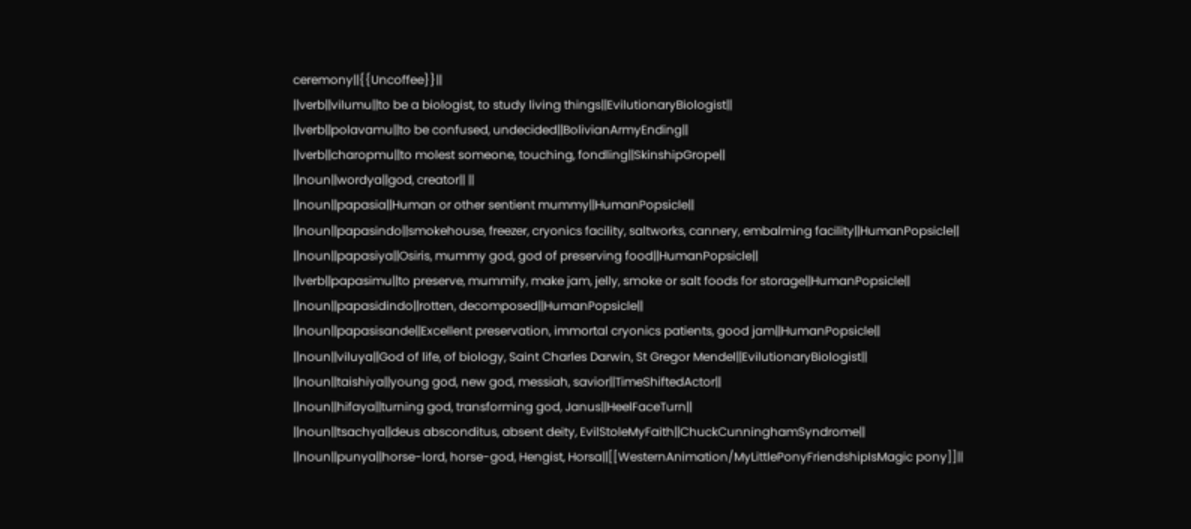ceremony||{{Uncoffee}}||
||verb||vilumu||to be a biologist, to study living things||EvilutionaryBiologist||
||verb||polavamu||to be confused, undecided||BolivianArmyEnding||
||verb||charopmu||to molest someone, touching, fondling||SkinshipGrope||
||noun||wordya||god, creator|| ||
||noun||papasia||Human or other sentient mummy||HumanPopsicle||
||noun||papasindo||smokehouse, freezer, cryonics facility, saltworks, cannery, embalming facility||HumanPopsicle||
||noun||papasiya||Osiris, mummy god, god of preserving food||HumanPopsicle||
||verb||papasimu||to preserve, mummify, make jam, jelly, smoke or salt foods for storage||HumanPopsicle||
||noun||papasidindo||rotten, decomposed||HumanPopsicle||
||noun||papasisande||Excellent preservation, immortal cryonics patients, good jam||HumanPopsicle||
||noun||viluya||God of life, of biology, Saint Charles Darwin, St Gregor Mendel||EvilutionaryBiologist||
||noun||taishiya||young god, new god, messiah, savior||TimeShiftedActor||
||noun||hifaya||turning god, transforming god, Janus||HeelFaceTurn||
||noun||tsachya||deus absconditus, absent deity, EvilStoleMyFaith||ChuckCunninghamSyndrome||
||noun||punya||horse-lord, horse-god, Hengist, Horsa||[[WesternAnimation/MyLittlePonyFriendshipIsMagic pony]]||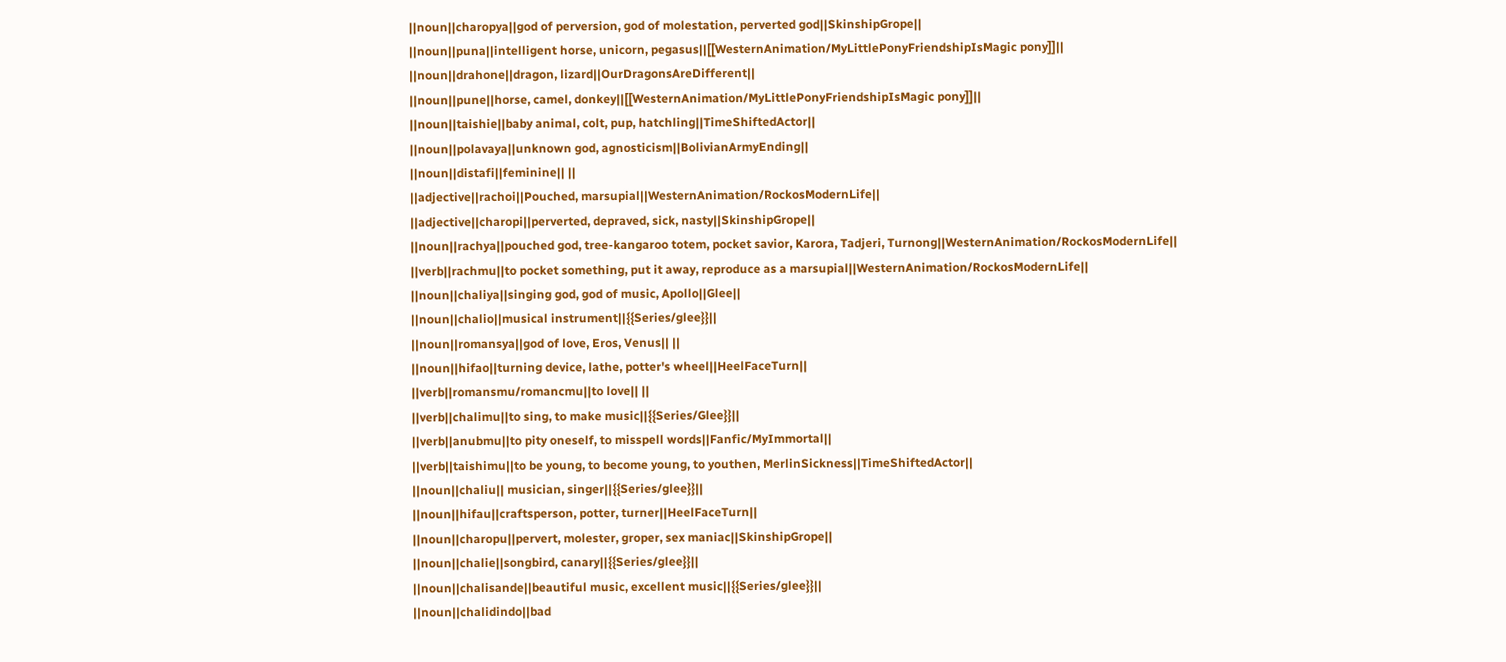||noun||charopya||god of perversion, god of molestation, perverted god||SkinshipGrope||
||noun||puna||intelligent horse, unicorn, pegasus||[[WesternAnimation/MyLittlePonyFriendshipIsMagic pony]]||
||noun||drahone||dragon, lizard||OurDragonsAreDifferent||
||noun||pune||horse, camel, donkey||[[WesternAnimation/MyLittlePonyFriendshipIsMagic pony]]||
||noun||taishie||baby animal, colt, pup, hatchling||TimeShiftedActor||
||noun||polavaya||unknown god, agnosticism||BolivianArmyEnding||
||noun||distafi||feminine|| ||
||adjective||rachoi||Pouched, marsupial||WesternAnimation/RockosModernLife||
||adjective||charopi||perverted, depraved, sick, nasty||SkinshipGrope||
||noun||rachya||pouched god, tree-kangaroo totem, pocket savior, Karora, Tadjeri, Turnong||WesternAnimation/RockosModernLife||
||verb||rachmu||to pocket something, put it away, reproduce as a marsupial||WesternAnimation/RockosModernLife||
||noun||chaliya||singing god, god of music, Apollo||Glee||
||noun||chalio||musical instrument||{{Series/glee}}||
||noun||romansya||god of love, Eros, Venus|| ||
||noun||hifao||turning device, lathe, potter's wheel||HeelFaceTurn||
||verb||romansmu/romancmu||to love|| ||
||verb||chalimu||to sing, to make music||{{Series/Glee}}||
||verb||anubmu||to pity oneself, to misspell words||Fanfic/MyImmortal||
||verb||taishimu||to be young, to become young, to youthen, MerlinSickness||TimeShiftedActor||
||noun||chaliu|| musician, singer||{{Series/glee}}||
||noun||hifau||craftsperson, potter, turner||HeelFaceTurn||
||noun||charopu||pervert, molester, groper, sex maniac||SkinshipGrope||
||noun||chalie||songbird, canary||{{Series/glee}}||
||noun||chalisande||beautiful music, excellent music||{{Series/glee}}||
||noun||chalidindo||bad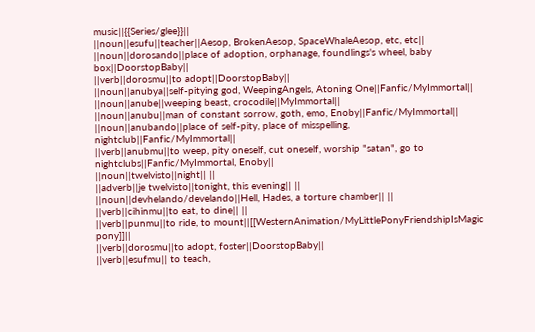music||{{Series/glee}}||
||noun||esufu||teacher||Aesop, BrokenAesop, SpaceWhaleAesop, etc, etc||
||noun||dorosando||place of adoption, orphanage, foundlings's wheel, baby box||DoorstopBaby||
||verb||dorosmu||to adopt||DoorstopBaby||
||noun||anubya||self-pitying god, WeepingAngels, Atoning One||Fanfic/MyImmortal||
||noun||anube||weeping beast, crocodile||MyImmortal||
||noun||anubu||man of constant sorrow, goth, emo, Enoby||Fanfic/MyImmortal||
||noun||anubando||place of self-pity, place of misspelling, nightclub||Fanfic/MyImmortal||
||verb||anubmu||to weep, pity oneself, cut oneself, worship "satan", go to nightclubs||Fanfic/MyImmortal, Enoby||
||noun||twelvisto||night|| ||
||adverb||je twelvisto||tonight, this evening|| ||
||noun||devhelando/develando||Hell, Hades, a torture chamber|| ||
||verb||cihinmu||to eat, to dine|| ||
||verb||punmu||to ride, to mount||[[WesternAnimation/MyLittlePonyFriendshipIsMagic pony]]||
||verb||dorosmu||to adopt, foster||DoorstopBaby||
||verb||esufmu|| to teach,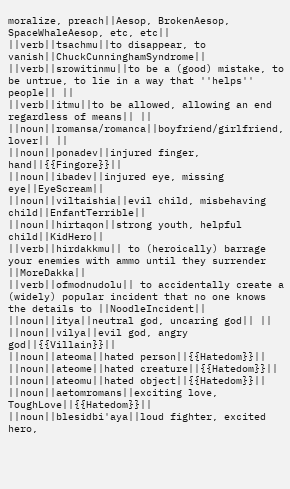moralize, preach||Aesop, BrokenAesop, SpaceWhaleAesop, etc, etc||
||verb||tsachmu||to disappear, to vanish||ChuckCunninghamSyndrome||
||verb||srowitinmu||to be a (good) mistake, to be untrue, to lie in a way that ''helps'' people|| ||
||verb||itmu||to be allowed, allowing an end regardless of means|| ||
||noun||romansa/romanca||boyfriend/girlfriend, lover|| ||
||noun||ponadev||injured finger, hand||{{Fingore}}||
||noun||ibadev||injured eye, missing eye||EyeScream||
||noun||viltaishia||evil child, misbehaving child||EnfantTerrible||
||noun||hirtaqon||strong youth, helpful child||KidHero||
||verb||hirdakkmu|| to (heroically) barrage your enemies with ammo until they surrender ||MoreDakka||
||verb||ofmodnudolu|| to accidentally create a (widely) popular incident that no one knows the details to ||NoodleIncident||
||noun||itya||neutral god, uncaring god|| ||
||noun||vilya||evil god, angry god||{{Villain}}||
||noun||ateoma||hated person||{{Hatedom}}||
||noun||ateome||hated creature||{{Hatedom}}||
||noun||ateomu||hated object||{{Hatedom}}||
||noun||aetomromans||exciting love, ToughLove||{{Hatedom}}||
||noun||blesidbi'aya||loud fighter, excited hero,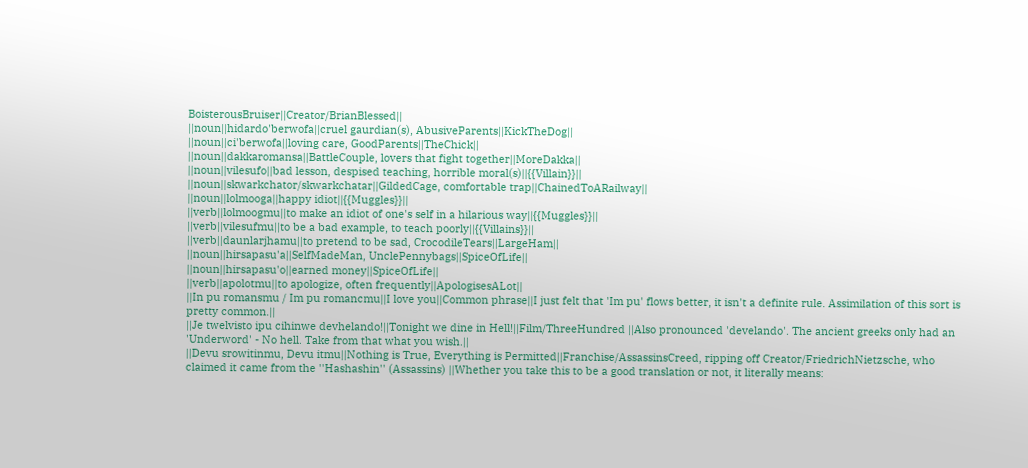BoisterousBruiser||Creator/BrianBlessed||
||noun||hidardo'berwofa||cruel gaurdian(s), AbusiveParents||KickTheDog||
||noun||ci'berwofa||loving care, GoodParents||TheChick||
||noun||dakkaromansa||BattleCouple, lovers that fight together||MoreDakka||
||noun||vilesufo||bad lesson, despised teaching, horrible moral(s)||{{Villain}}||
||noun||skwarkchator/skwarkchatar||GildedCage, comfortable trap||ChainedToARailway||
||noun||lolmooga||happy idiot||{{Muggles}}||
||verb||lolmoogmu||to make an idiot of one's self in a hilarious way||{{Muggles}}||
||verb||vilesufmu||to be a bad example, to teach poorly||{{Villains}}||
||verb||daunlarjhamu||to pretend to be sad, CrocodileTears||LargeHam||
||noun||hirsapasu'a||SelfMadeMan, UnclePennybags||SpiceOfLife||
||noun||hirsapasu'o||earned money||SpiceOfLife||
||verb||apolotmu||to apologize, often frequently||ApologisesALot||
||In pu romansmu / Im pu romancmu||I love you||Common phrase||I just felt that 'Im pu' flows better, it isn't a definite rule. Assimilation of this sort is pretty common.||
||Je twelvisto ipu cihinwe devhelando!||Tonight we dine in Hell!||Film/ThreeHundred ||Also pronounced 'develando'. The ancient greeks only had an 'Underword' - No hell. Take from that what you wish.||
||Devu srowitinmu, Devu itmu||Nothing is True, Everything is Permitted||Franchise/AssassinsCreed, ripping off Creator/FriedrichNietzsche, who claimed it came from the ''Hashashin'' (Assassins) ||Whether you take this to be a good translation or not, it literally means: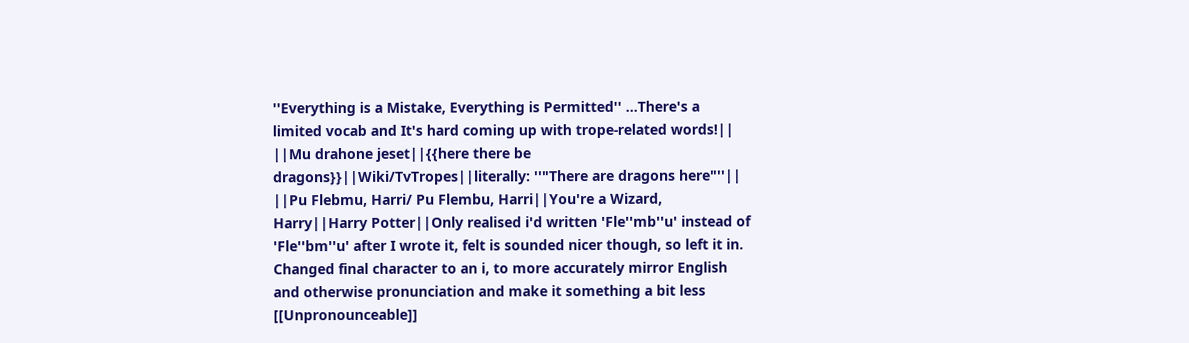''Everything is a Mistake, Everything is Permitted'' ...There's a limited vocab and It's hard coming up with trope-related words!||
||Mu drahone jeset||{{here there be dragons}}||Wiki/TvTropes||literally: ''"There are dragons here"''||
||Pu Flebmu, Harri/ Pu Flembu, Harri||You're a Wizard, Harry||Harry Potter||Only realised i'd written 'Fle''mb''u' instead of 'Fle''bm''u' after I wrote it, felt is sounded nicer though, so left it in. Changed final character to an i, to more accurately mirror English and otherwise pronunciation and make it something a bit less [[Unpronounceable]]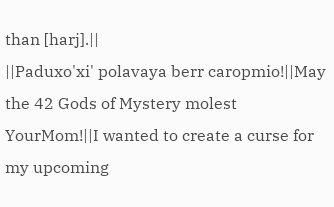than [harj].||
||Paduxo'xi' polavaya berr caropmio!||May the 42 Gods of Mystery molest YourMom!||I wanted to create a curse for my upcoming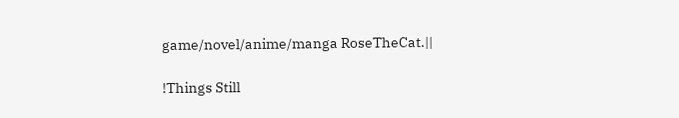game/novel/anime/manga RoseTheCat.||

!Things Still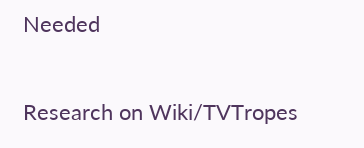Needed

Research on Wiki/TVTropes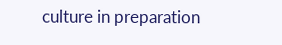culture in preparation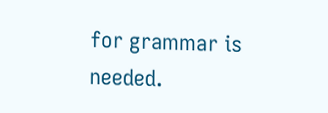for grammar is needed.